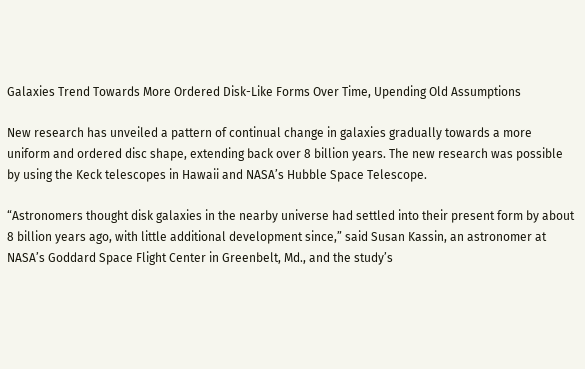Galaxies Trend Towards More Ordered Disk-Like Forms Over Time, Upending Old Assumptions

New research has unveiled a pattern of continual change in galaxies gradually towards a more uniform and ordered disc shape, extending back over 8 billion years. The new research was possible by using the Keck telescopes in Hawaii and NASA’s Hubble Space Telescope.

“Astronomers thought disk galaxies in the nearby universe had settled into their present form by about 8 billion years ago, with little additional development since,” said Susan Kassin, an astronomer at NASA’s Goddard Space Flight Center in Greenbelt, Md., and the study’s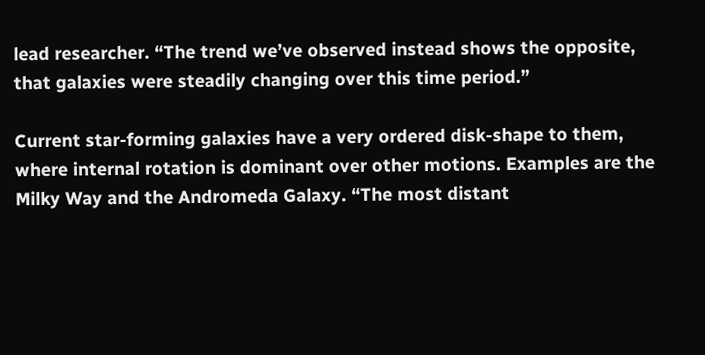lead researcher. “The trend we’ve observed instead shows the opposite, that galaxies were steadily changing over this time period.”

Current star-forming galaxies have a very ordered disk-shape to them, where internal rotation is dominant over other motions. Examples are the Milky Way and the Andromeda Galaxy. “The most distant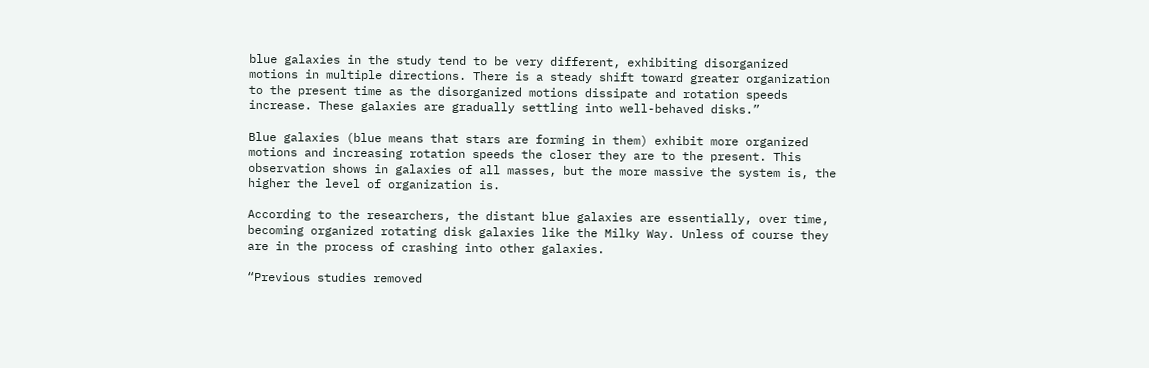blue galaxies in the study tend to be very different, exhibiting disorganized motions in multiple directions. There is a steady shift toward greater organization to the present time as the disorganized motions dissipate and rotation speeds increase. These galaxies are gradually settling into well-behaved disks.”

Blue galaxies (blue means that stars are forming in them) exhibit more organized motions and increasing rotation speeds the closer they are to the present. This observation shows in galaxies of all masses, but the more massive the system is, the higher the level of organization is.

According to the researchers, the distant blue galaxies are essentially, over time, becoming organized rotating disk galaxies like the Milky Way. Unless of course they are in the process of crashing into other galaxies.

“Previous studies removed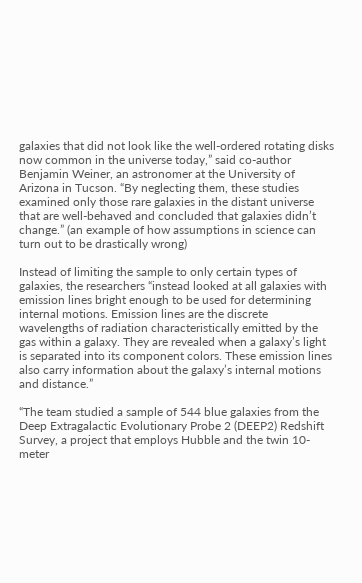galaxies that did not look like the well-ordered rotating disks now common in the universe today,” said co-author Benjamin Weiner, an astronomer at the University of Arizona in Tucson. “By neglecting them, these studies examined only those rare galaxies in the distant universe that are well-behaved and concluded that galaxies didn’t change.” (an example of how assumptions in science can turn out to be drastically wrong)

Instead of limiting the sample to only certain types of galaxies, the researchers “instead looked at all galaxies with emission lines bright enough to be used for determining internal motions. Emission lines are the discrete wavelengths of radiation characteristically emitted by the gas within a galaxy. They are revealed when a galaxy’s light is separated into its component colors. These emission lines also carry information about the galaxy’s internal motions and distance.”

“The team studied a sample of 544 blue galaxies from the Deep Extragalactic Evolutionary Probe 2 (DEEP2) Redshift Survey, a project that employs Hubble and the twin 10-meter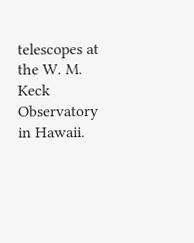telescopes at the W. M. Keck Observatory in Hawaii.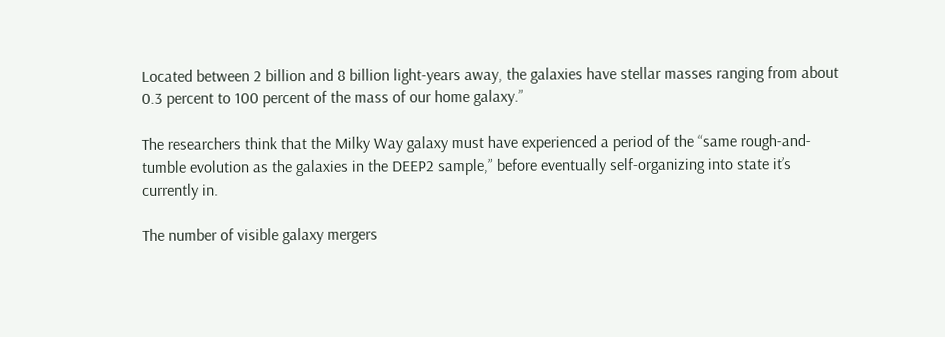Located between 2 billion and 8 billion light-years away, the galaxies have stellar masses ranging from about 0.3 percent to 100 percent of the mass of our home galaxy.”

The researchers think that the Milky Way galaxy must have experienced a period of the “same rough-and-tumble evolution as the galaxies in the DEEP2 sample,” before eventually self-organizing into state it’s currently in.

The number of visible galaxy mergers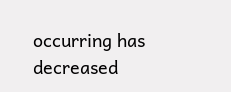occurring has decreased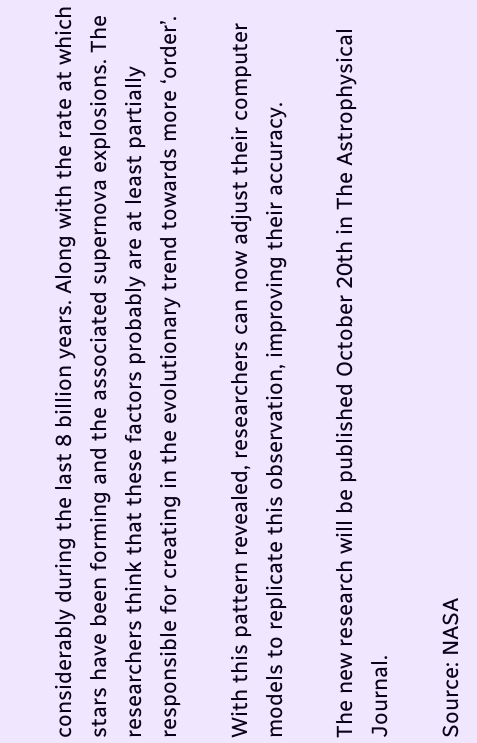considerably during the last 8 billion years. Along with the rate at which stars have been forming and the associated supernova explosions. The researchers think that these factors probably are at least partially responsible for creating in the evolutionary trend towards more ‘order’.

With this pattern revealed, researchers can now adjust their computer models to replicate this observation, improving their accuracy.

The new research will be published October 20th in The Astrophysical Journal.

Source: NASA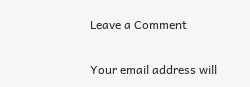Leave a Comment

Your email address will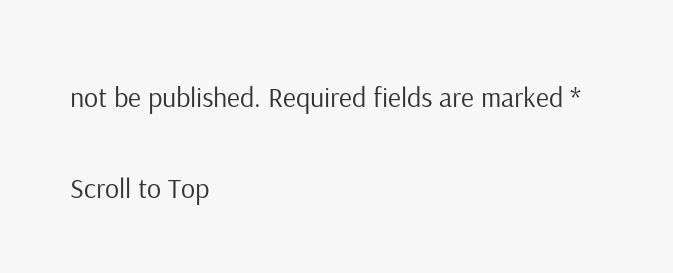not be published. Required fields are marked *

Scroll to Top